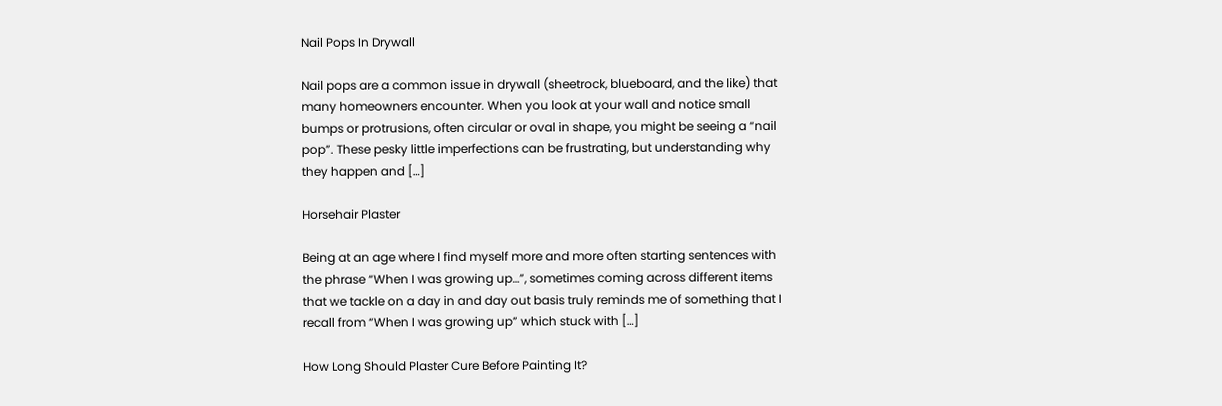Nail Pops In Drywall

Nail pops are a common issue in drywall (sheetrock, blueboard, and the like) that many homeowners encounter. When you look at your wall and notice small bumps or protrusions, often circular or oval in shape, you might be seeing a “nail pop”. These pesky little imperfections can be frustrating, but understanding why they happen and […]

Horsehair Plaster

Being at an age where I find myself more and more often starting sentences with the phrase “When I was growing up…”, sometimes coming across different items that we tackle on a day in and day out basis truly reminds me of something that I recall from “When I was growing up” which stuck with […]

How Long Should Plaster Cure Before Painting It?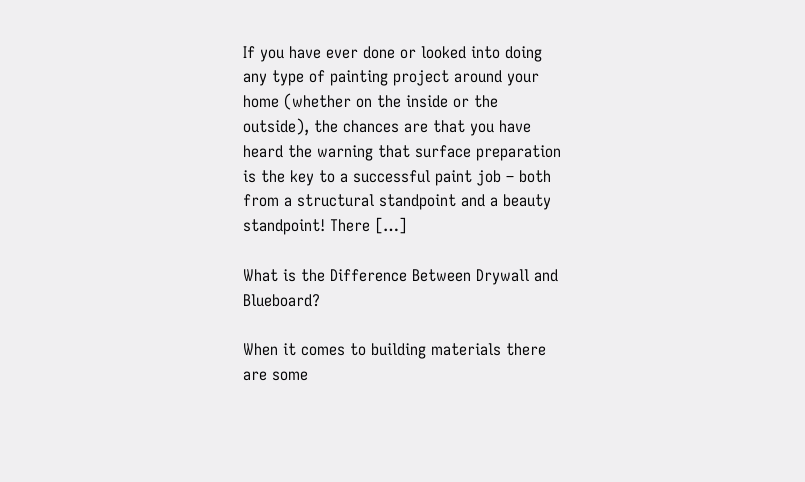If you have ever done or looked into doing any type of painting project around your home (whether on the inside or the outside), the chances are that you have heard the warning that surface preparation is the key to a successful paint job – both from a structural standpoint and a beauty standpoint! There […]

What is the Difference Between Drywall and Blueboard?

When it comes to building materials there are some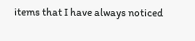items that I have always noticed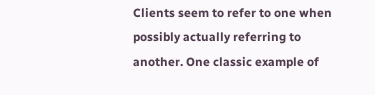Clients seem to refer to one when possibly actually referring to another. One classic example of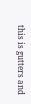this is gutters and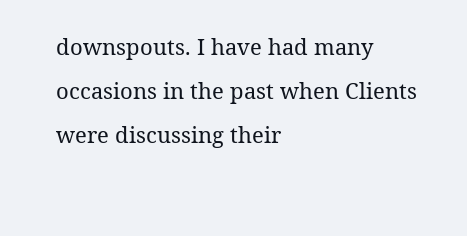downspouts. I have had many occasions in the past when Clients were discussing their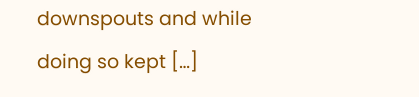downspouts and while doing so kept […]